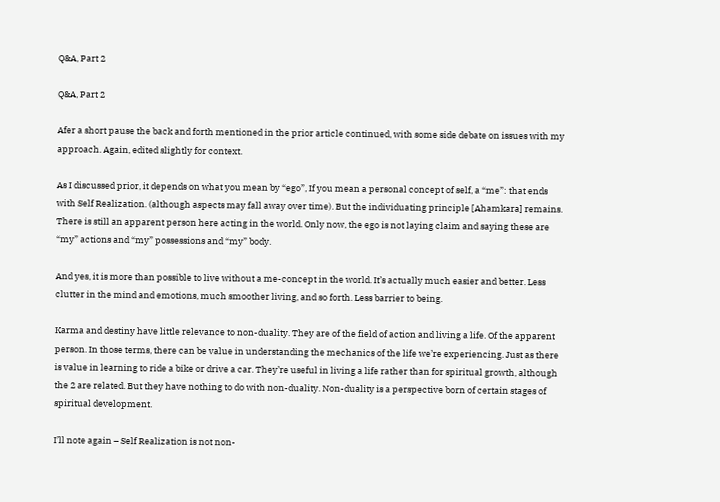Q&A, Part 2

Q&A, Part 2

Afer a short pause the back and forth mentioned in the prior article continued, with some side debate on issues with my approach. Again, edited slightly for context.

As I discussed prior, it depends on what you mean by “ego”, If you mean a personal concept of self, a “me”: that ends with Self Realization. (although aspects may fall away over time). But the individuating principle [Ahamkara] remains. There is still an apparent person here acting in the world. Only now, the ego is not laying claim and saying these are “my” actions and “my” possessions and “my” body.

And yes, it is more than possible to live without a me-concept in the world. It’s actually much easier and better. Less clutter in the mind and emotions, much smoother living, and so forth. Less barrier to being.

Karma and destiny have little relevance to non-duality. They are of the field of action and living a life. Of the apparent person. In those terms, there can be value in understanding the mechanics of the life we’re experiencing. Just as there is value in learning to ride a bike or drive a car. They’re useful in living a life rather than for spiritual growth, although the 2 are related. But they have nothing to do with non-duality. Non-duality is a perspective born of certain stages of  spiritual development.

I’ll note again – Self Realization is not non-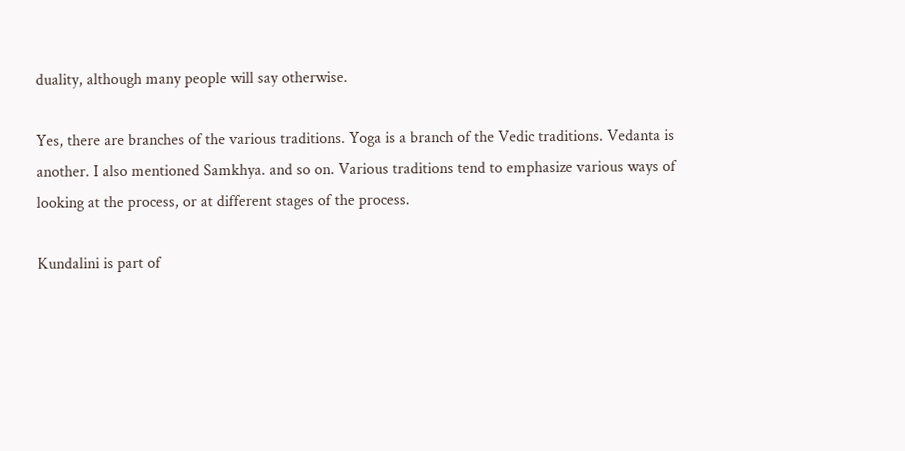duality, although many people will say otherwise.

Yes, there are branches of the various traditions. Yoga is a branch of the Vedic traditions. Vedanta is another. I also mentioned Samkhya. and so on. Various traditions tend to emphasize various ways of looking at the process, or at different stages of the process.

Kundalini is part of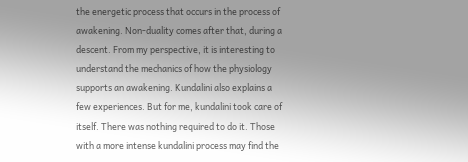the energetic process that occurs in the process of awakening. Non-duality comes after that, during a descent. From my perspective, it is interesting to understand the mechanics of how the physiology supports an awakening. Kundalini also explains a few experiences. But for me, kundalini took care of itself. There was nothing required to do it. Those with a more intense kundalini process may find the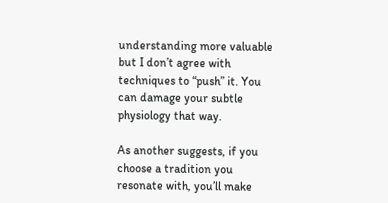understanding more valuable but I don’t agree with techniques to “push” it. You can damage your subtle physiology that way.

As another suggests, if you choose a tradition you resonate with, you’ll make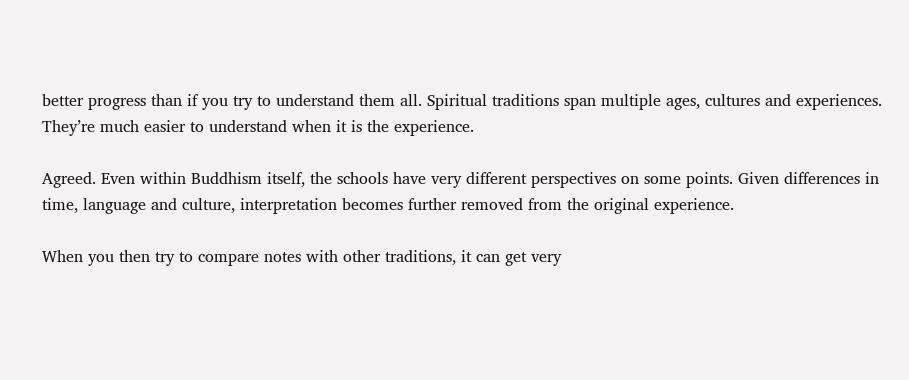better progress than if you try to understand them all. Spiritual traditions span multiple ages, cultures and experiences. They’re much easier to understand when it is the experience.

Agreed. Even within Buddhism itself, the schools have very different perspectives on some points. Given differences in time, language and culture, interpretation becomes further removed from the original experience.

When you then try to compare notes with other traditions, it can get very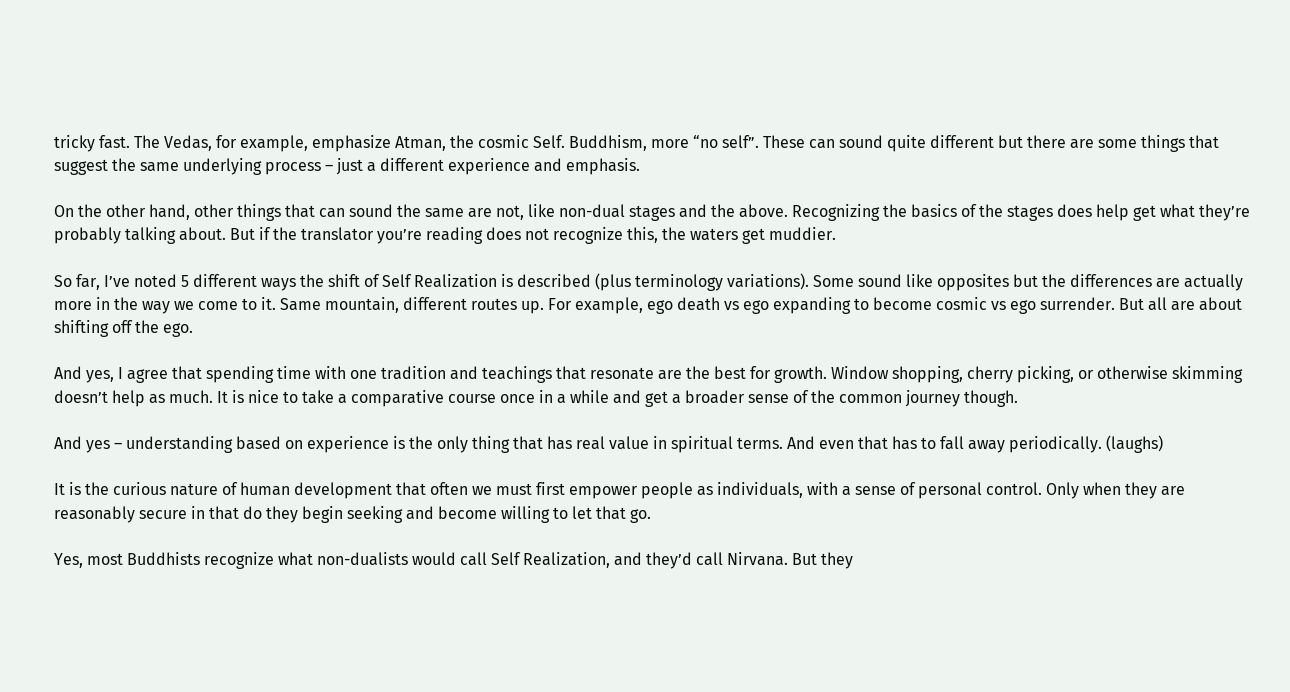tricky fast. The Vedas, for example, emphasize Atman, the cosmic Self. Buddhism, more “no self”. These can sound quite different but there are some things that suggest the same underlying process – just a different experience and emphasis.

On the other hand, other things that can sound the same are not, like non-dual stages and the above. Recognizing the basics of the stages does help get what they’re probably talking about. But if the translator you’re reading does not recognize this, the waters get muddier.

So far, I’ve noted 5 different ways the shift of Self Realization is described (plus terminology variations). Some sound like opposites but the differences are actually more in the way we come to it. Same mountain, different routes up. For example, ego death vs ego expanding to become cosmic vs ego surrender. But all are about shifting off the ego.

And yes, I agree that spending time with one tradition and teachings that resonate are the best for growth. Window shopping, cherry picking, or otherwise skimming doesn’t help as much. It is nice to take a comparative course once in a while and get a broader sense of the common journey though.

And yes – understanding based on experience is the only thing that has real value in spiritual terms. And even that has to fall away periodically. (laughs)

It is the curious nature of human development that often we must first empower people as individuals, with a sense of personal control. Only when they are reasonably secure in that do they begin seeking and become willing to let that go.

Yes, most Buddhists recognize what non-dualists would call Self Realization, and they’d call Nirvana. But they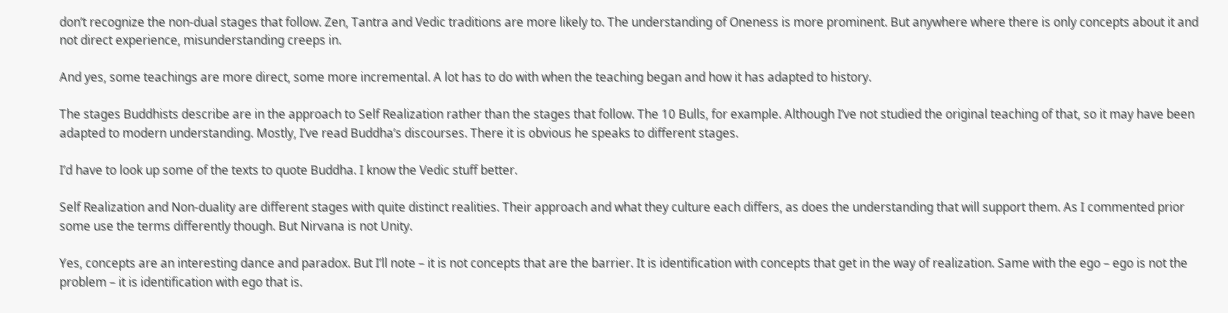don’t recognize the non-dual stages that follow. Zen, Tantra and Vedic traditions are more likely to. The understanding of Oneness is more prominent. But anywhere where there is only concepts about it and not direct experience, misunderstanding creeps in.

And yes, some teachings are more direct, some more incremental. A lot has to do with when the teaching began and how it has adapted to history.

The stages Buddhists describe are in the approach to Self Realization rather than the stages that follow. The 10 Bulls, for example. Although I’ve not studied the original teaching of that, so it may have been adapted to modern understanding. Mostly, I’ve read Buddha’s discourses. There it is obvious he speaks to different stages.

I’d have to look up some of the texts to quote Buddha. I know the Vedic stuff better.

Self Realization and Non-duality are different stages with quite distinct realities. Their approach and what they culture each differs, as does the understanding that will support them. As I commented prior some use the terms differently though. But Nirvana is not Unity.

Yes, concepts are an interesting dance and paradox. But I’ll note – it is not concepts that are the barrier. It is identification with concepts that get in the way of realization. Same with the ego – ego is not the problem – it is identification with ego that is.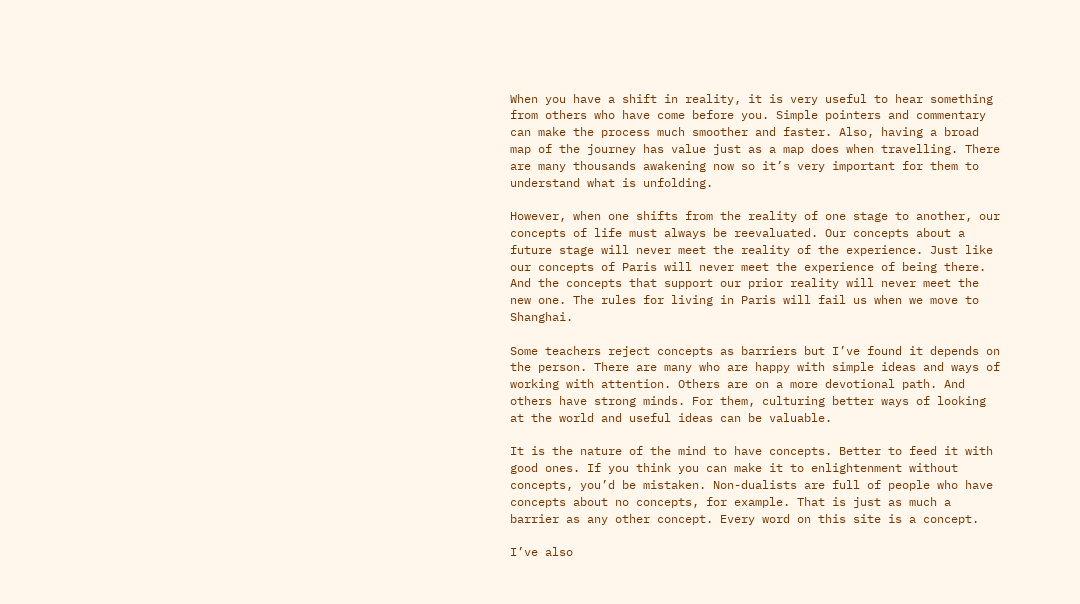When you have a shift in reality, it is very useful to hear something from others who have come before you. Simple pointers and commentary can make the process much smoother and faster. Also, having a broad map of the journey has value just as a map does when travelling. There are many thousands awakening now so it’s very important for them to understand what is unfolding.

However, when one shifts from the reality of one stage to another, our concepts of life must always be reevaluated. Our concepts about a future stage will never meet the reality of the experience. Just like our concepts of Paris will never meet the experience of being there. And the concepts that support our prior reality will never meet the new one. The rules for living in Paris will fail us when we move to Shanghai.

Some teachers reject concepts as barriers but I’ve found it depends on the person. There are many who are happy with simple ideas and ways of working with attention. Others are on a more devotional path. And others have strong minds. For them, culturing better ways of looking at the world and useful ideas can be valuable.

It is the nature of the mind to have concepts. Better to feed it with good ones. If you think you can make it to enlightenment without concepts, you’d be mistaken. Non-dualists are full of people who have concepts about no concepts, for example. That is just as much a barrier as any other concept. Every word on this site is a concept.

I’ve also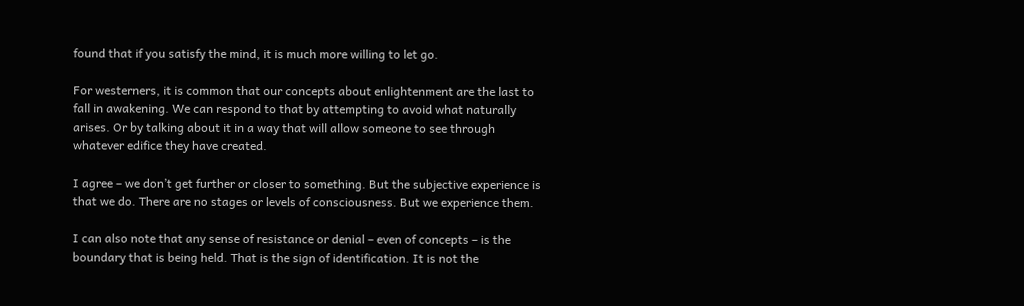found that if you satisfy the mind, it is much more willing to let go.

For westerners, it is common that our concepts about enlightenment are the last to fall in awakening. We can respond to that by attempting to avoid what naturally arises. Or by talking about it in a way that will allow someone to see through whatever edifice they have created.

I agree – we don’t get further or closer to something. But the subjective experience is that we do. There are no stages or levels of consciousness. But we experience them.

I can also note that any sense of resistance or denial – even of concepts – is the boundary that is being held. That is the sign of identification. It is not the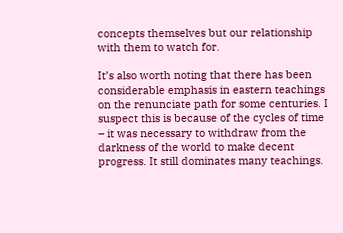concepts themselves but our relationship with them to watch for.

It’s also worth noting that there has been considerable emphasis in eastern teachings on the renunciate path for some centuries. I suspect this is because of the cycles of time – it was necessary to withdraw from the darkness of the world to make decent progress. It still dominates many teachings.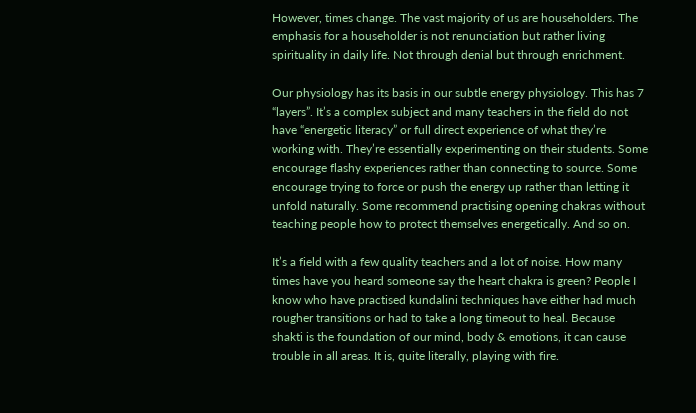However, times change. The vast majority of us are householders. The emphasis for a householder is not renunciation but rather living spirituality in daily life. Not through denial but through enrichment.

Our physiology has its basis in our subtle energy physiology. This has 7 “layers”. It’s a complex subject and many teachers in the field do not have “energetic literacy” or full direct experience of what they’re working with. They’re essentially experimenting on their students. Some encourage flashy experiences rather than connecting to source. Some encourage trying to force or push the energy up rather than letting it unfold naturally. Some recommend practising opening chakras without teaching people how to protect themselves energetically. And so on.

It’s a field with a few quality teachers and a lot of noise. How many times have you heard someone say the heart chakra is green? People I know who have practised kundalini techniques have either had much rougher transitions or had to take a long timeout to heal. Because shakti is the foundation of our mind, body & emotions, it can cause trouble in all areas. It is, quite literally, playing with fire.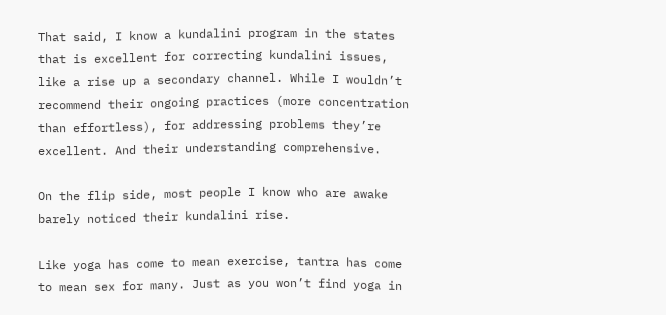That said, I know a kundalini program in the states that is excellent for correcting kundalini issues, like a rise up a secondary channel. While I wouldn’t recommend their ongoing practices (more concentration than effortless), for addressing problems they’re excellent. And their understanding comprehensive.

On the flip side, most people I know who are awake barely noticed their kundalini rise.

Like yoga has come to mean exercise, tantra has come to mean sex for many. Just as you won’t find yoga in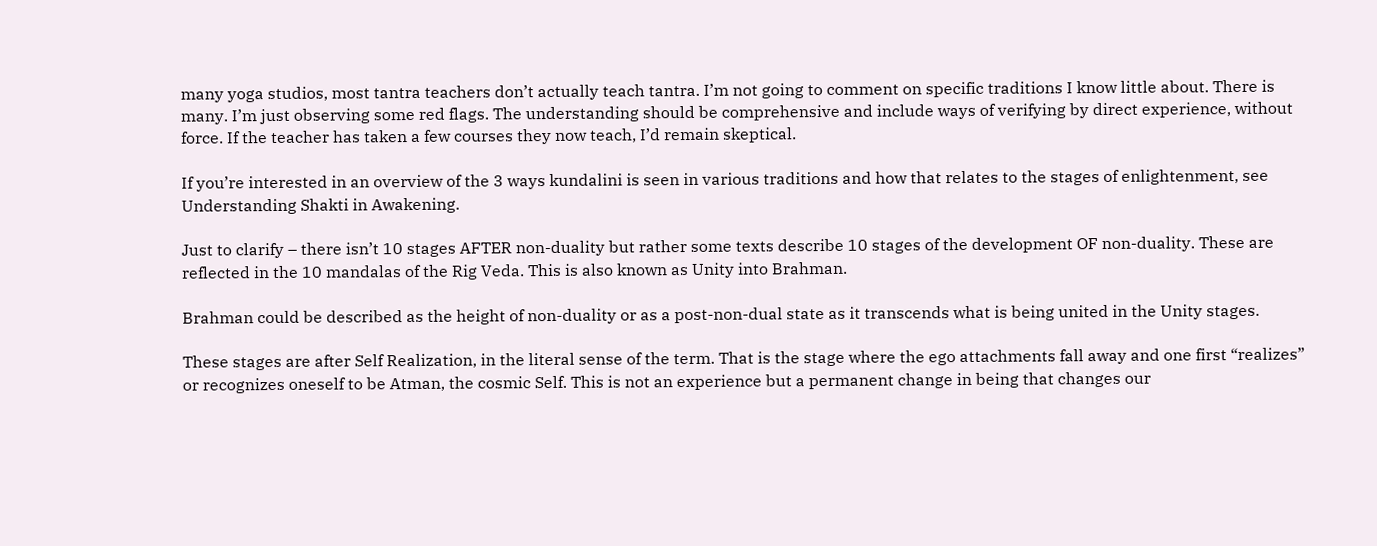many yoga studios, most tantra teachers don’t actually teach tantra. I’m not going to comment on specific traditions I know little about. There is many. I’m just observing some red flags. The understanding should be comprehensive and include ways of verifying by direct experience, without force. If the teacher has taken a few courses they now teach, I’d remain skeptical.

If you’re interested in an overview of the 3 ways kundalini is seen in various traditions and how that relates to the stages of enlightenment, see Understanding Shakti in Awakening.

Just to clarify – there isn’t 10 stages AFTER non-duality but rather some texts describe 10 stages of the development OF non-duality. These are reflected in the 10 mandalas of the Rig Veda. This is also known as Unity into Brahman.

Brahman could be described as the height of non-duality or as a post-non-dual state as it transcends what is being united in the Unity stages.

These stages are after Self Realization, in the literal sense of the term. That is the stage where the ego attachments fall away and one first “realizes” or recognizes oneself to be Atman, the cosmic Self. This is not an experience but a permanent change in being that changes our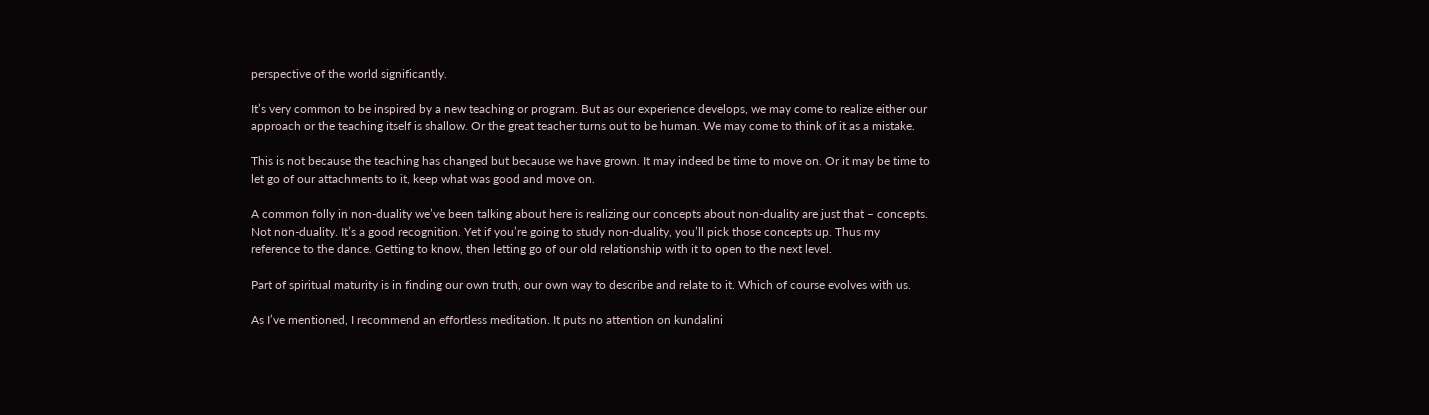perspective of the world significantly.

It’s very common to be inspired by a new teaching or program. But as our experience develops, we may come to realize either our approach or the teaching itself is shallow. Or the great teacher turns out to be human. We may come to think of it as a mistake.

This is not because the teaching has changed but because we have grown. It may indeed be time to move on. Or it may be time to let go of our attachments to it, keep what was good and move on.

A common folly in non-duality we’ve been talking about here is realizing our concepts about non-duality are just that – concepts. Not non-duality. It’s a good recognition. Yet if you’re going to study non-duality, you’ll pick those concepts up. Thus my reference to the dance. Getting to know, then letting go of our old relationship with it to open to the next level.

Part of spiritual maturity is in finding our own truth, our own way to describe and relate to it. Which of course evolves with us.

As I’ve mentioned, I recommend an effortless meditation. It puts no attention on kundalini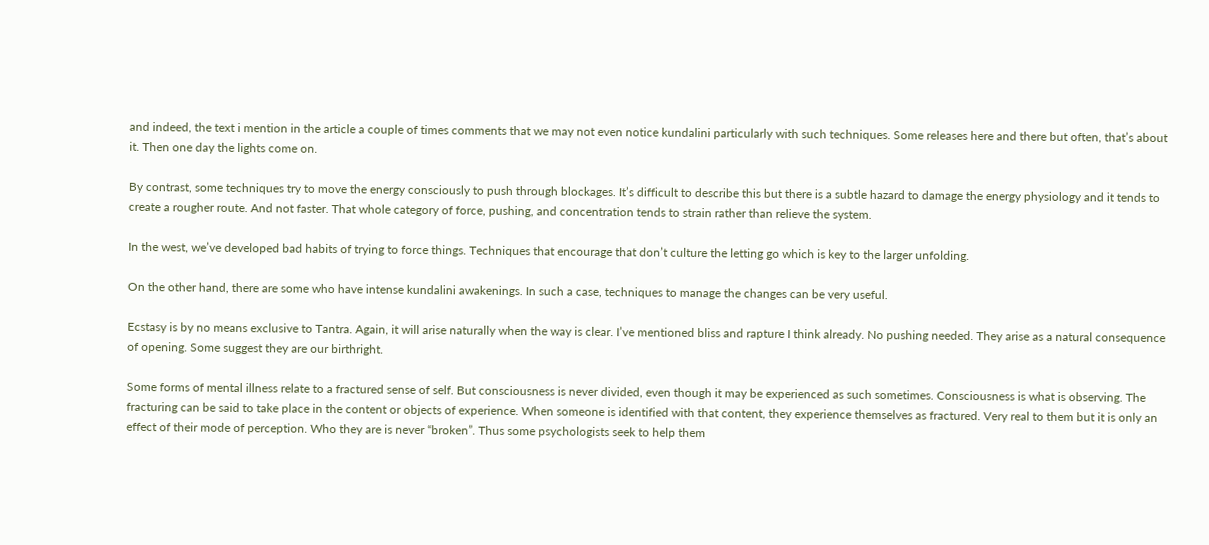and indeed, the text i mention in the article a couple of times comments that we may not even notice kundalini particularly with such techniques. Some releases here and there but often, that’s about it. Then one day the lights come on.

By contrast, some techniques try to move the energy consciously to push through blockages. It’s difficult to describe this but there is a subtle hazard to damage the energy physiology and it tends to create a rougher route. And not faster. That whole category of force, pushing, and concentration tends to strain rather than relieve the system.

In the west, we’ve developed bad habits of trying to force things. Techniques that encourage that don’t culture the letting go which is key to the larger unfolding.

On the other hand, there are some who have intense kundalini awakenings. In such a case, techniques to manage the changes can be very useful.

Ecstasy is by no means exclusive to Tantra. Again, it will arise naturally when the way is clear. I’ve mentioned bliss and rapture I think already. No pushing needed. They arise as a natural consequence of opening. Some suggest they are our birthright.

Some forms of mental illness relate to a fractured sense of self. But consciousness is never divided, even though it may be experienced as such sometimes. Consciousness is what is observing. The fracturing can be said to take place in the content or objects of experience. When someone is identified with that content, they experience themselves as fractured. Very real to them but it is only an effect of their mode of perception. Who they are is never “broken”. Thus some psychologists seek to help them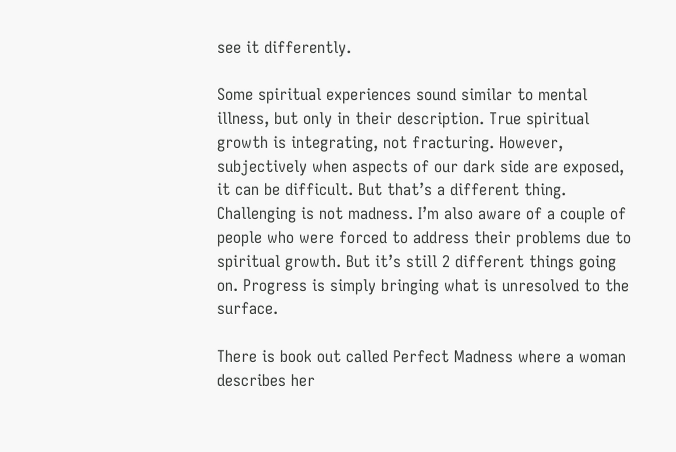see it differently.

Some spiritual experiences sound similar to mental illness, but only in their description. True spiritual growth is integrating, not fracturing. However, subjectively when aspects of our dark side are exposed, it can be difficult. But that’s a different thing. Challenging is not madness. I’m also aware of a couple of people who were forced to address their problems due to spiritual growth. But it’s still 2 different things going on. Progress is simply bringing what is unresolved to the surface.

There is book out called Perfect Madness where a woman describes her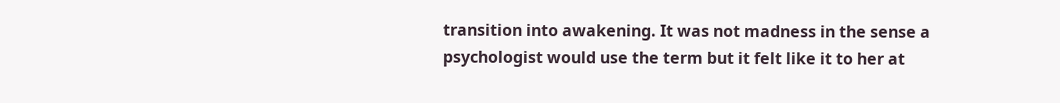transition into awakening. It was not madness in the sense a psychologist would use the term but it felt like it to her at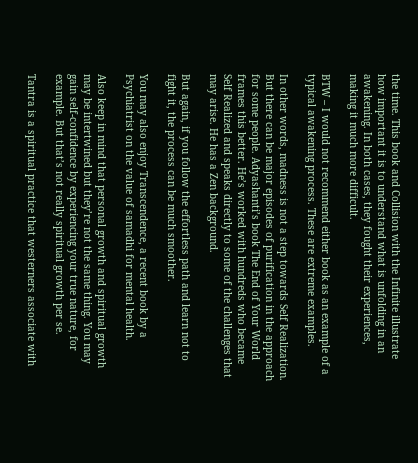the time. This book and Collision with the Infinite illustrate how important it is to understand what is unfolding in an awakening. In both cases, they fought their experiences, making it much more difficult.

BTW – I would not recommend either book as an example of a typical awakening process. These are extreme examples.

In other words, madness is not a step towards Self Realization. But there can be major episodes of purification in the approach for some people. Adyashanti’s book The End of Your World frames this better. He’s worked with hundreds who became Self Realized and speaks directly to some of the challenges that may arise. He has a Zen background.

But again, if you follow the effortless path and learn not to fight it, the process can be much smoother.

You may also enjoy Transcendence, a recent book by a Psychiatrist on the value of samadhi for mental health.

Also keep in mind that personal growth and spiritual growth may be intertwined but they’re not the same thing. You may gain self-confidence by experiencing your true nature, for example. But that’s not really spiritual growth per se.

Tantra is a spiritual practice that westerners associate with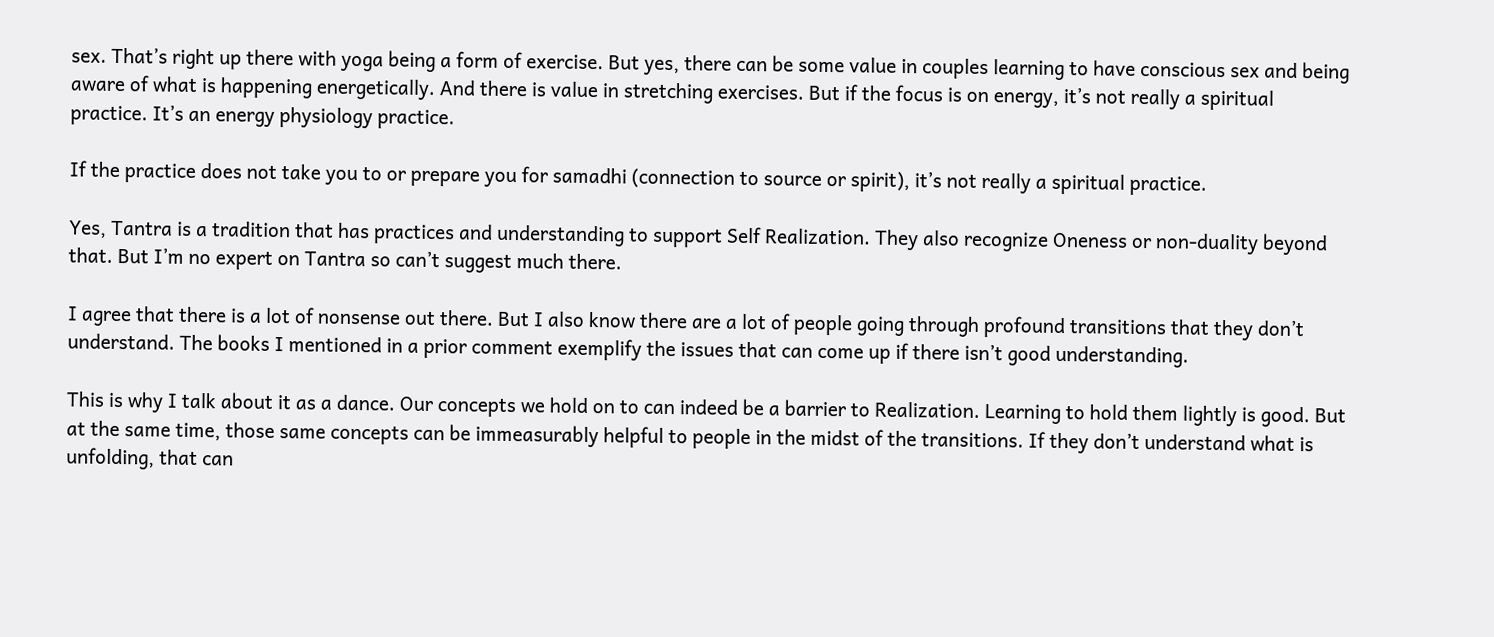sex. That’s right up there with yoga being a form of exercise. But yes, there can be some value in couples learning to have conscious sex and being aware of what is happening energetically. And there is value in stretching exercises. But if the focus is on energy, it’s not really a spiritual practice. It’s an energy physiology practice.

If the practice does not take you to or prepare you for samadhi (connection to source or spirit), it’s not really a spiritual practice.

Yes, Tantra is a tradition that has practices and understanding to support Self Realization. They also recognize Oneness or non-duality beyond that. But I’m no expert on Tantra so can’t suggest much there.

I agree that there is a lot of nonsense out there. But I also know there are a lot of people going through profound transitions that they don’t understand. The books I mentioned in a prior comment exemplify the issues that can come up if there isn’t good understanding.

This is why I talk about it as a dance. Our concepts we hold on to can indeed be a barrier to Realization. Learning to hold them lightly is good. But at the same time, those same concepts can be immeasurably helpful to people in the midst of the transitions. If they don’t understand what is unfolding, that can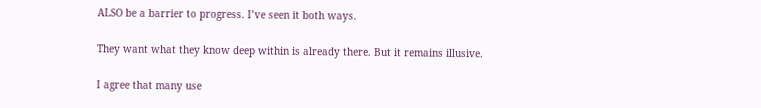ALSO be a barrier to progress. I’ve seen it both ways.

They want what they know deep within is already there. But it remains illusive.

I agree that many use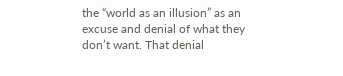the “world as an illusion” as an excuse and denial of what they don’t want. That denial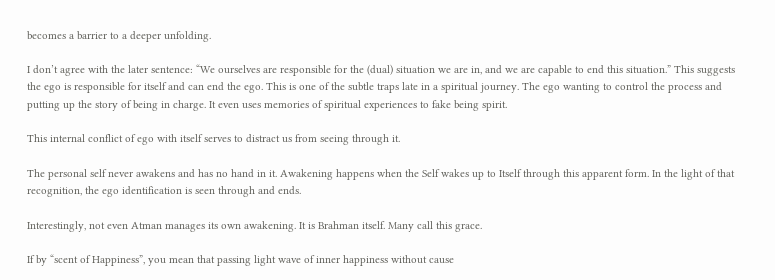becomes a barrier to a deeper unfolding.

I don’t agree with the later sentence: “We ourselves are responsible for the (dual) situation we are in, and we are capable to end this situation.” This suggests the ego is responsible for itself and can end the ego. This is one of the subtle traps late in a spiritual journey. The ego wanting to control the process and putting up the story of being in charge. It even uses memories of spiritual experiences to fake being spirit.

This internal conflict of ego with itself serves to distract us from seeing through it.

The personal self never awakens and has no hand in it. Awakening happens when the Self wakes up to Itself through this apparent form. In the light of that recognition, the ego identification is seen through and ends.

Interestingly, not even Atman manages its own awakening. It is Brahman itself. Many call this grace.

If by “scent of Happiness”, you mean that passing light wave of inner happiness without cause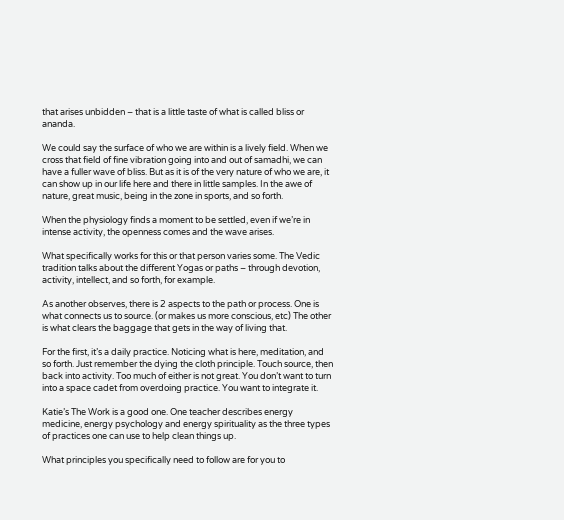that arises unbidden – that is a little taste of what is called bliss or ananda.

We could say the surface of who we are within is a lively field. When we cross that field of fine vibration going into and out of samadhi, we can have a fuller wave of bliss. But as it is of the very nature of who we are, it can show up in our life here and there in little samples. In the awe of nature, great music, being in the zone in sports, and so forth.

When the physiology finds a moment to be settled, even if we’re in intense activity, the openness comes and the wave arises.

What specifically works for this or that person varies some. The Vedic tradition talks about the different Yogas or paths – through devotion, activity, intellect, and so forth, for example.

As another observes, there is 2 aspects to the path or process. One is what connects us to source. (or makes us more conscious, etc) The other is what clears the baggage that gets in the way of living that.

For the first, it’s a daily practice. Noticing what is here, meditation, and so forth. Just remember the dying the cloth principle. Touch source, then back into activity. Too much of either is not great. You don’t want to turn into a space cadet from overdoing practice. You want to integrate it.

Katie’s The Work is a good one. One teacher describes energy medicine, energy psychology and energy spirituality as the three types of practices one can use to help clean things up.

What principles you specifically need to follow are for you to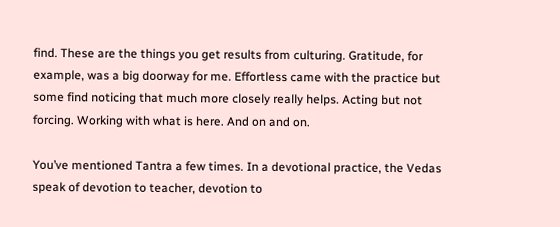find. These are the things you get results from culturing. Gratitude, for example, was a big doorway for me. Effortless came with the practice but some find noticing that much more closely really helps. Acting but not forcing. Working with what is here. And on and on.

You’ve mentioned Tantra a few times. In a devotional practice, the Vedas speak of devotion to teacher, devotion to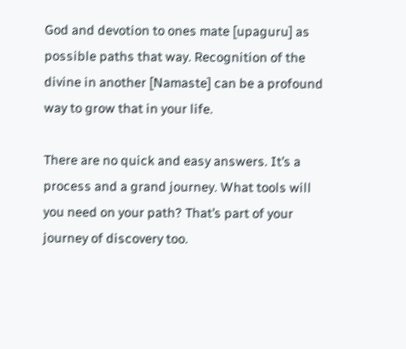God and devotion to ones mate [upaguru] as possible paths that way. Recognition of the divine in another [Namaste] can be a profound way to grow that in your life.

There are no quick and easy answers. It’s a process and a grand journey. What tools will you need on your path? That’s part of your journey of discovery too.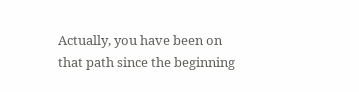Actually, you have been on that path since the beginning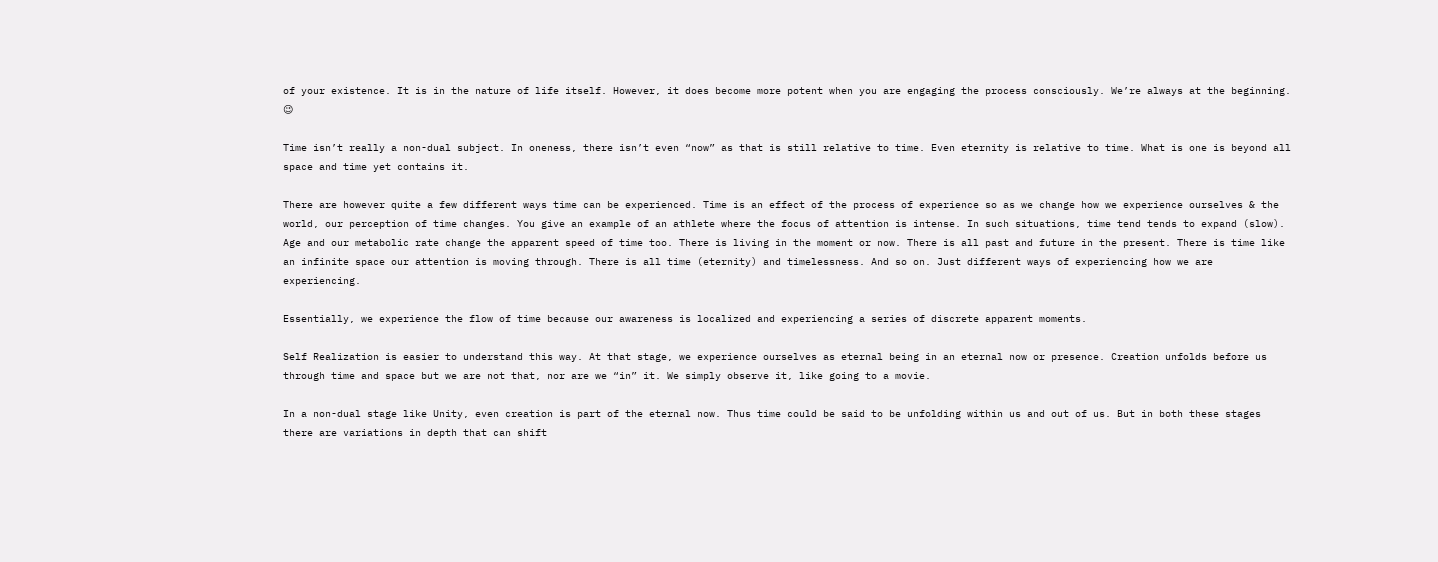of your existence. It is in the nature of life itself. However, it does become more potent when you are engaging the process consciously. We’re always at the beginning. 😉

Time isn’t really a non-dual subject. In oneness, there isn’t even “now” as that is still relative to time. Even eternity is relative to time. What is one is beyond all space and time yet contains it.

There are however quite a few different ways time can be experienced. Time is an effect of the process of experience so as we change how we experience ourselves & the world, our perception of time changes. You give an example of an athlete where the focus of attention is intense. In such situations, time tend tends to expand (slow). Age and our metabolic rate change the apparent speed of time too. There is living in the moment or now. There is all past and future in the present. There is time like an infinite space our attention is moving through. There is all time (eternity) and timelessness. And so on. Just different ways of experiencing how we are experiencing.

Essentially, we experience the flow of time because our awareness is localized and experiencing a series of discrete apparent moments.

Self Realization is easier to understand this way. At that stage, we experience ourselves as eternal being in an eternal now or presence. Creation unfolds before us through time and space but we are not that, nor are we “in” it. We simply observe it, like going to a movie.

In a non-dual stage like Unity, even creation is part of the eternal now. Thus time could be said to be unfolding within us and out of us. But in both these stages there are variations in depth that can shift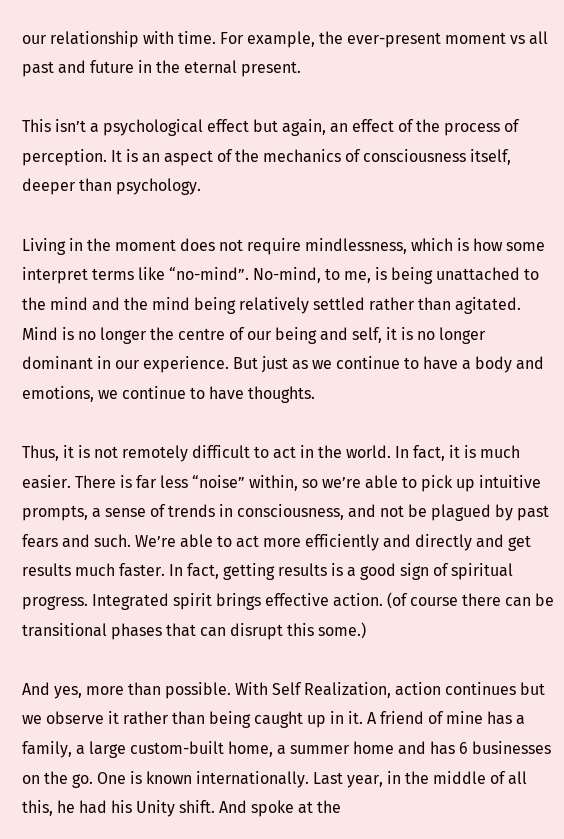our relationship with time. For example, the ever-present moment vs all past and future in the eternal present.

This isn’t a psychological effect but again, an effect of the process of perception. It is an aspect of the mechanics of consciousness itself, deeper than psychology.

Living in the moment does not require mindlessness, which is how some interpret terms like “no-mind”. No-mind, to me, is being unattached to the mind and the mind being relatively settled rather than agitated. Mind is no longer the centre of our being and self, it is no longer dominant in our experience. But just as we continue to have a body and emotions, we continue to have thoughts.

Thus, it is not remotely difficult to act in the world. In fact, it is much easier. There is far less “noise” within, so we’re able to pick up intuitive prompts, a sense of trends in consciousness, and not be plagued by past fears and such. We’re able to act more efficiently and directly and get results much faster. In fact, getting results is a good sign of spiritual progress. Integrated spirit brings effective action. (of course there can be transitional phases that can disrupt this some.)

And yes, more than possible. With Self Realization, action continues but we observe it rather than being caught up in it. A friend of mine has a family, a large custom-built home, a summer home and has 6 businesses on the go. One is known internationally. Last year, in the middle of all this, he had his Unity shift. And spoke at the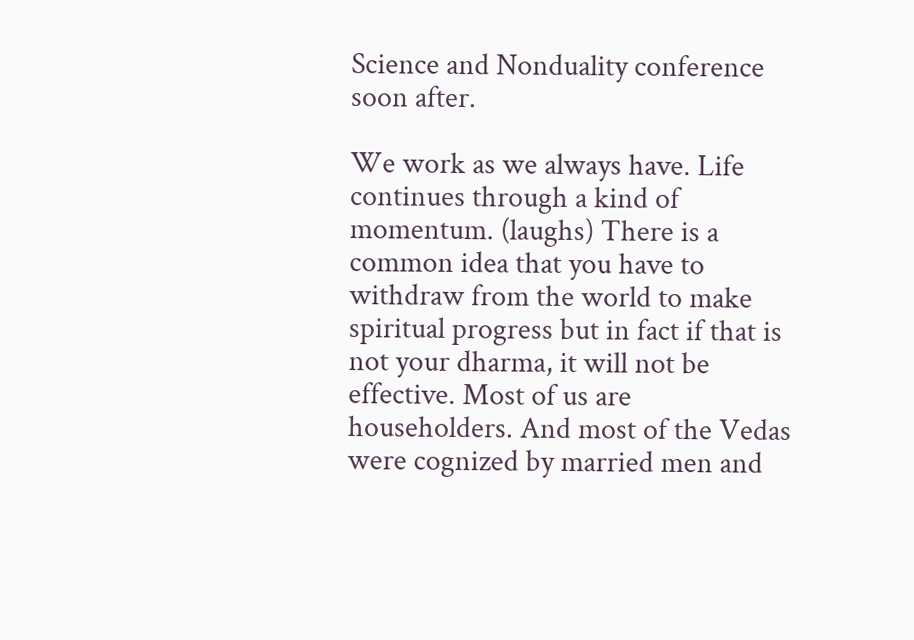Science and Nonduality conference soon after.

We work as we always have. Life continues through a kind of momentum. (laughs) There is a common idea that you have to withdraw from the world to make spiritual progress but in fact if that is not your dharma, it will not be effective. Most of us are householders. And most of the Vedas were cognized by married men and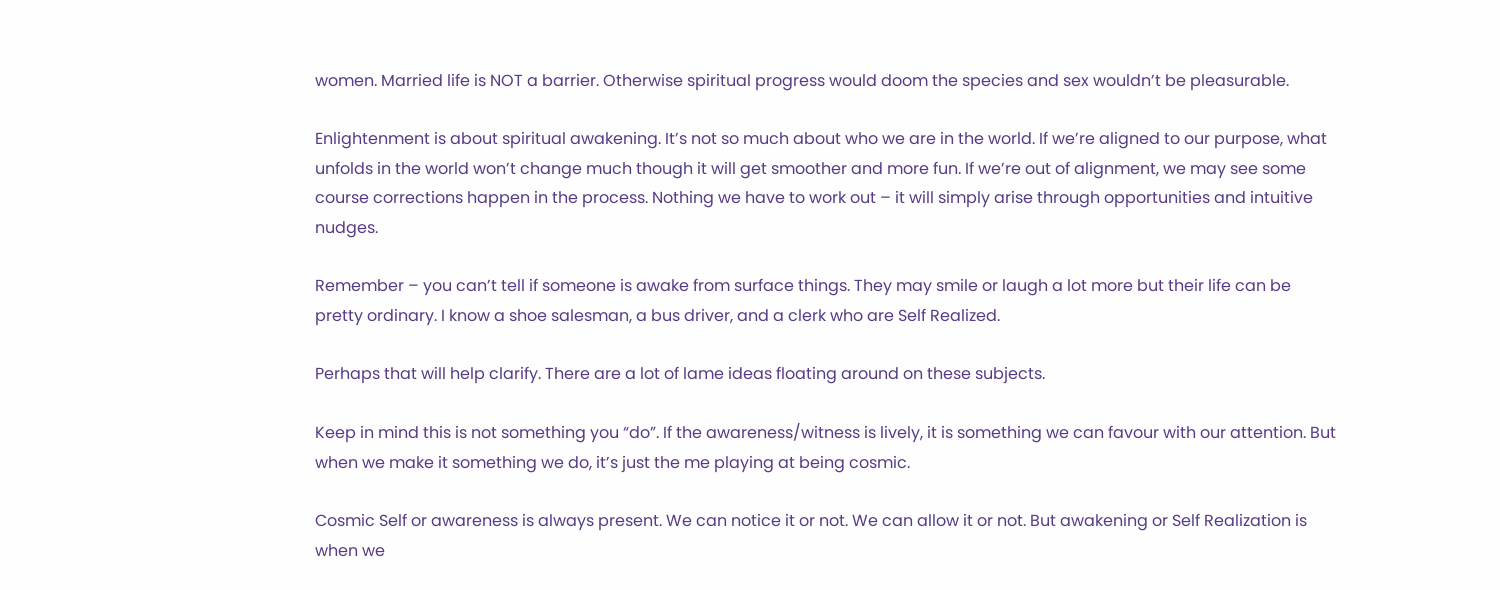women. Married life is NOT a barrier. Otherwise spiritual progress would doom the species and sex wouldn’t be pleasurable.

Enlightenment is about spiritual awakening. It’s not so much about who we are in the world. If we’re aligned to our purpose, what unfolds in the world won’t change much though it will get smoother and more fun. If we’re out of alignment, we may see some course corrections happen in the process. Nothing we have to work out – it will simply arise through opportunities and intuitive nudges.

Remember – you can’t tell if someone is awake from surface things. They may smile or laugh a lot more but their life can be pretty ordinary. I know a shoe salesman, a bus driver, and a clerk who are Self Realized.

Perhaps that will help clarify. There are a lot of lame ideas floating around on these subjects.

Keep in mind this is not something you “do”. If the awareness/witness is lively, it is something we can favour with our attention. But when we make it something we do, it’s just the me playing at being cosmic.

Cosmic Self or awareness is always present. We can notice it or not. We can allow it or not. But awakening or Self Realization is when we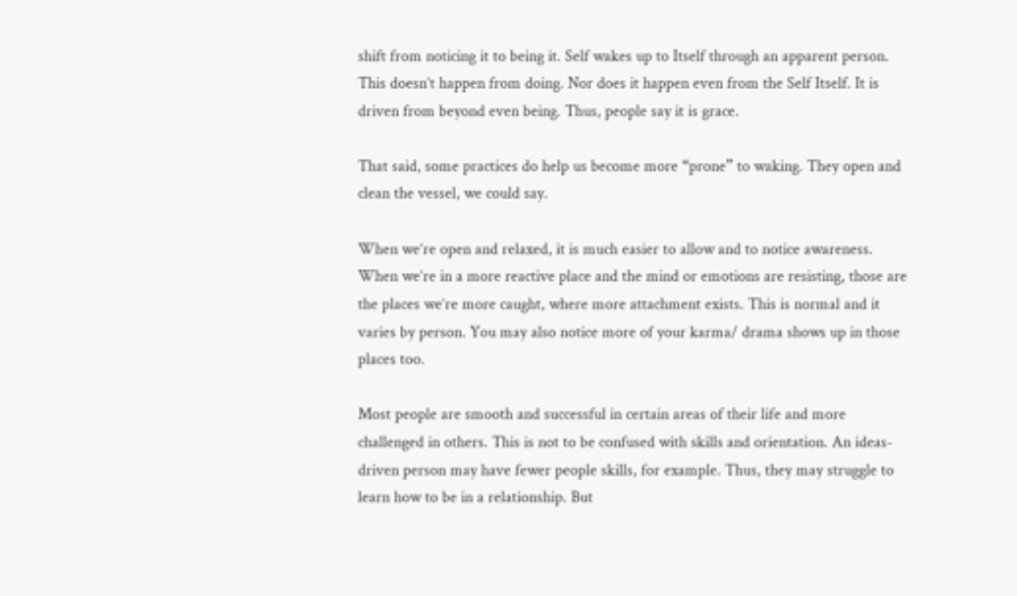shift from noticing it to being it. Self wakes up to Itself through an apparent person. This doesn’t happen from doing. Nor does it happen even from the Self Itself. It is driven from beyond even being. Thus, people say it is grace.

That said, some practices do help us become more “prone” to waking. They open and clean the vessel, we could say.

When we’re open and relaxed, it is much easier to allow and to notice awareness. When we’re in a more reactive place and the mind or emotions are resisting, those are the places we’re more caught, where more attachment exists. This is normal and it varies by person. You may also notice more of your karma/ drama shows up in those places too.

Most people are smooth and successful in certain areas of their life and more challenged in others. This is not to be confused with skills and orientation. An ideas-driven person may have fewer people skills, for example. Thus, they may struggle to learn how to be in a relationship. But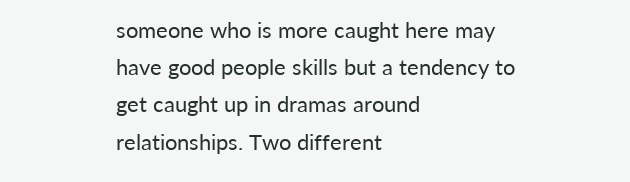someone who is more caught here may have good people skills but a tendency to get caught up in dramas around relationships. Two different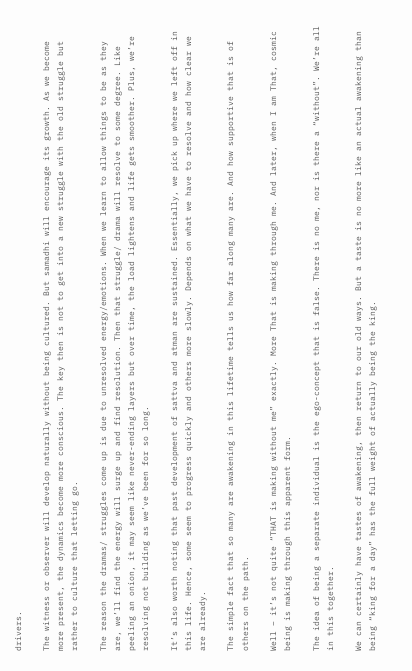drivers.

The witness or observer will develop naturally without being cultured. But samadhi will encourage its growth. As we become more present, the dynamics become more conscious. The key then is not to get into a new struggle with the old struggle but rather to culture that letting go.

The reason the dramas/ struggles come up is due to unresolved energy/emotions. When we learn to allow things to be as they are, we’ll find the energy will surge up and find resolution. Then that struggle/ drama will resolve to some degree. Like peeling an onion, it may seem like never-ending layers but over time, the load lightens and life gets smoother. Plus, we’re resolving not building as we’ve been for so long.

It’s also worth noting that past development of sattva and atman are sustained. Essentially, we pick up where we left off in this life. Hence, some seem to progress quickly and others more slowly. Depends on what we have to resolve and how clear we are already.

The simple fact that so many are awakening in this lifetime tells us how far along many are. And how supportive that is of others on the path.

Well – it’s not quite “THAT is making without me” exactly. More That is making through me. And later, when I am That, cosmic being is making through this apparent form.

The idea of being a separate individual is the ego-concept that is false. There is no me, nor is there a “without”. We’re all in this together.

We can certainly have tastes of awakening, then return to our old ways. But a taste is no more like an actual awakening than being “king for a day” has the full weight of actually being the king.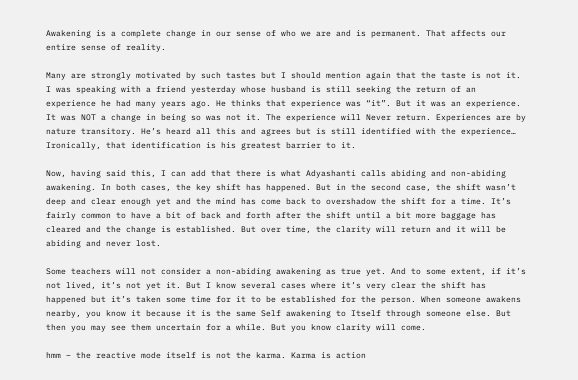Awakening is a complete change in our sense of who we are and is permanent. That affects our entire sense of reality.

Many are strongly motivated by such tastes but I should mention again that the taste is not it. I was speaking with a friend yesterday whose husband is still seeking the return of an experience he had many years ago. He thinks that experience was “it”. But it was an experience. It was NOT a change in being so was not it. The experience will Never return. Experiences are by nature transitory. He’s heard all this and agrees but is still identified with the experience… Ironically, that identification is his greatest barrier to it.

Now, having said this, I can add that there is what Adyashanti calls abiding and non-abiding awakening. In both cases, the key shift has happened. But in the second case, the shift wasn’t deep and clear enough yet and the mind has come back to overshadow the shift for a time. It’s fairly common to have a bit of back and forth after the shift until a bit more baggage has cleared and the change is established. But over time, the clarity will return and it will be abiding and never lost.

Some teachers will not consider a non-abiding awakening as true yet. And to some extent, if it’s not lived, it’s not yet it. But I know several cases where it’s very clear the shift has happened but it’s taken some time for it to be established for the person. When someone awakens nearby, you know it because it is the same Self awakening to Itself through someone else. But then you may see them uncertain for a while. But you know clarity will come.

hmm – the reactive mode itself is not the karma. Karma is action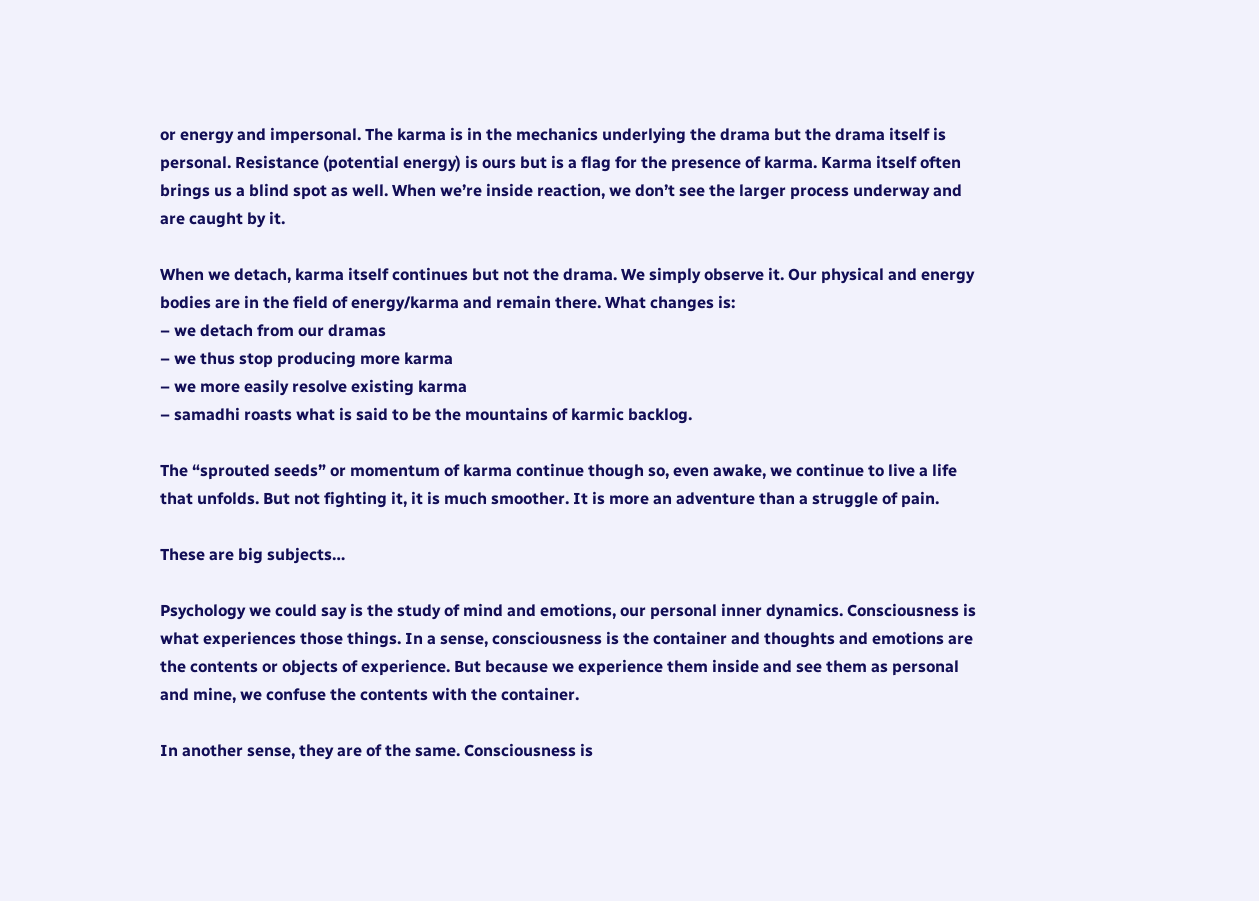or energy and impersonal. The karma is in the mechanics underlying the drama but the drama itself is personal. Resistance (potential energy) is ours but is a flag for the presence of karma. Karma itself often brings us a blind spot as well. When we’re inside reaction, we don’t see the larger process underway and are caught by it.

When we detach, karma itself continues but not the drama. We simply observe it. Our physical and energy bodies are in the field of energy/karma and remain there. What changes is:
– we detach from our dramas
– we thus stop producing more karma
– we more easily resolve existing karma
– samadhi roasts what is said to be the mountains of karmic backlog.

The “sprouted seeds” or momentum of karma continue though so, even awake, we continue to live a life that unfolds. But not fighting it, it is much smoother. It is more an adventure than a struggle of pain.

These are big subjects…

Psychology we could say is the study of mind and emotions, our personal inner dynamics. Consciousness is what experiences those things. In a sense, consciousness is the container and thoughts and emotions are the contents or objects of experience. But because we experience them inside and see them as personal and mine, we confuse the contents with the container.

In another sense, they are of the same. Consciousness is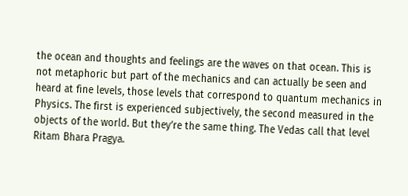the ocean and thoughts and feelings are the waves on that ocean. This is not metaphoric but part of the mechanics and can actually be seen and heard at fine levels, those levels that correspond to quantum mechanics in Physics. The first is experienced subjectively, the second measured in the objects of the world. But they’re the same thing. The Vedas call that level Ritam Bhara Pragya.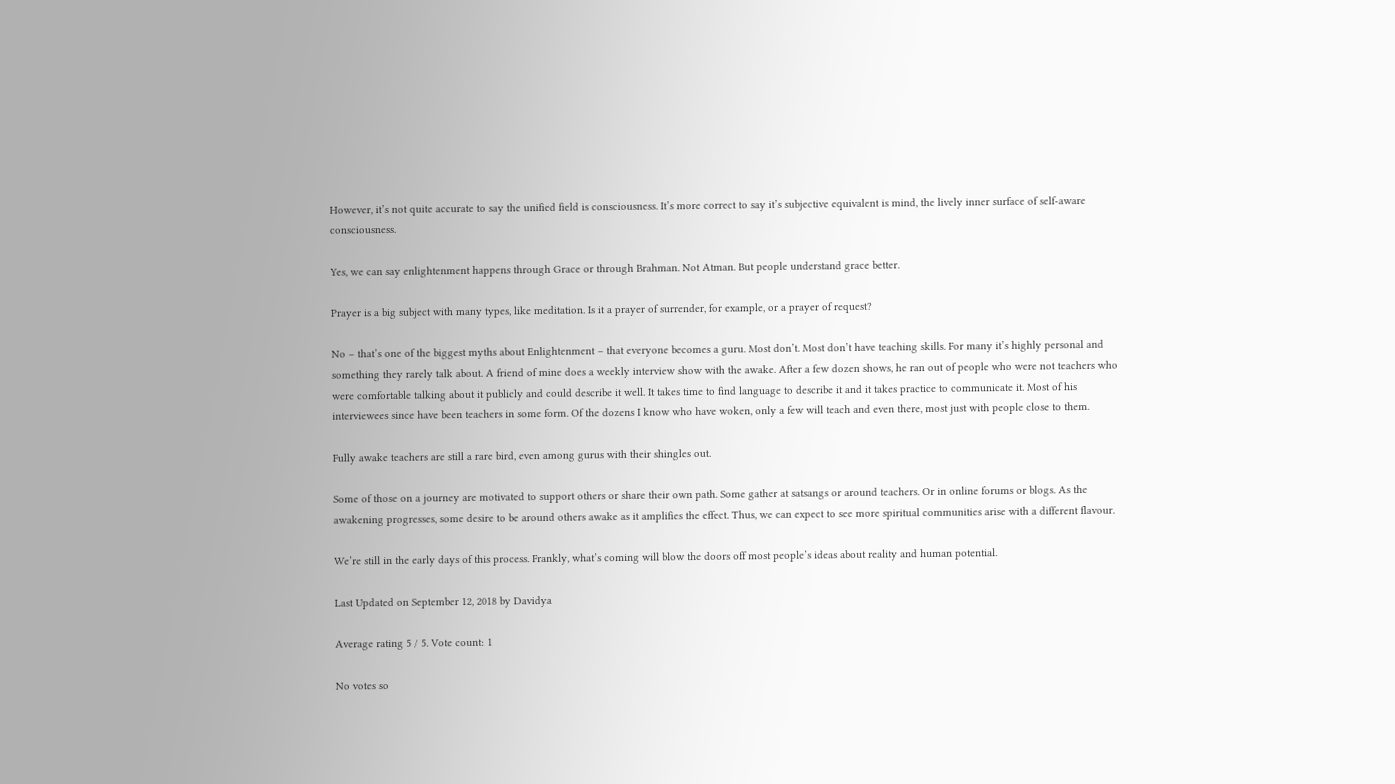However, it’s not quite accurate to say the unified field is consciousness. It’s more correct to say it’s subjective equivalent is mind, the lively inner surface of self-aware consciousness.

Yes, we can say enlightenment happens through Grace or through Brahman. Not Atman. But people understand grace better.

Prayer is a big subject with many types, like meditation. Is it a prayer of surrender, for example, or a prayer of request?

No – that’s one of the biggest myths about Enlightenment – that everyone becomes a guru. Most don’t. Most don’t have teaching skills. For many it’s highly personal and something they rarely talk about. A friend of mine does a weekly interview show with the awake. After a few dozen shows, he ran out of people who were not teachers who were comfortable talking about it publicly and could describe it well. It takes time to find language to describe it and it takes practice to communicate it. Most of his interviewees since have been teachers in some form. Of the dozens I know who have woken, only a few will teach and even there, most just with people close to them.

Fully awake teachers are still a rare bird, even among gurus with their shingles out.

Some of those on a journey are motivated to support others or share their own path. Some gather at satsangs or around teachers. Or in online forums or blogs. As the awakening progresses, some desire to be around others awake as it amplifies the effect. Thus, we can expect to see more spiritual communities arise with a different flavour.

We’re still in the early days of this process. Frankly, what’s coming will blow the doors off most people’s ideas about reality and human potential.

Last Updated on September 12, 2018 by Davidya

Average rating 5 / 5. Vote count: 1

No votes so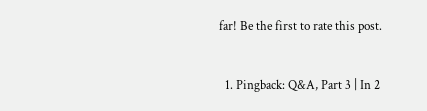far! Be the first to rate this post.


  1. Pingback: Q&A, Part 3 | In 2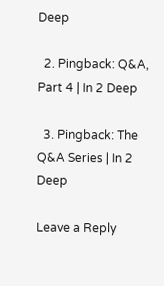Deep

  2. Pingback: Q&A, Part 4 | In 2 Deep

  3. Pingback: The Q&A Series | In 2 Deep

Leave a Reply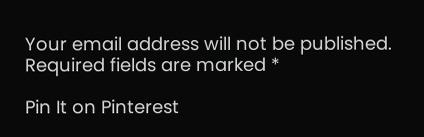Your email address will not be published. Required fields are marked *

Pin It on Pinterest